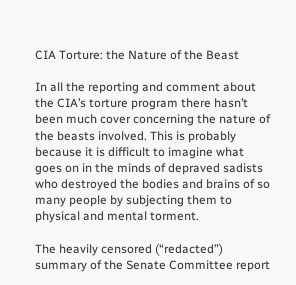CIA Torture: the Nature of the Beast

In all the reporting and comment about the CIA’s torture program there hasn’t been much cover concerning the nature of the beasts involved. This is probably because it is difficult to imagine what goes on in the minds of depraved sadists who destroyed the bodies and brains of so many people by subjecting them to physical and mental torment.

The heavily censored (“redacted”) summary of the Senate Committee report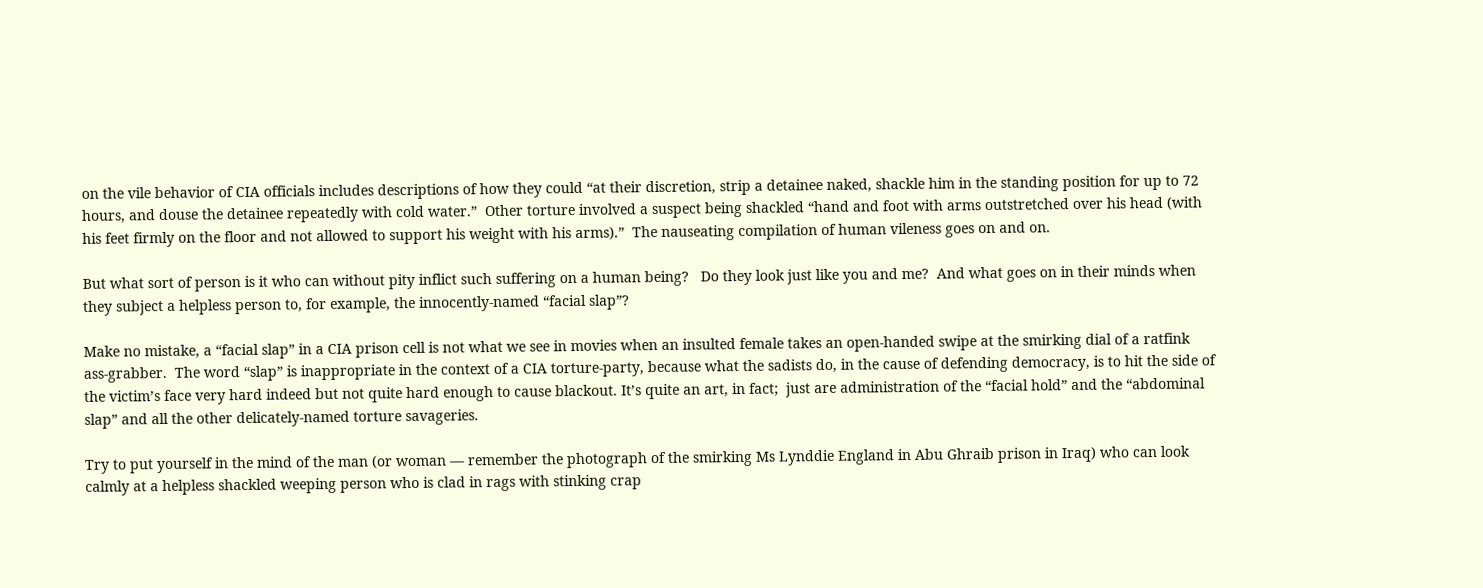on the vile behavior of CIA officials includes descriptions of how they could “at their discretion, strip a detainee naked, shackle him in the standing position for up to 72 hours, and douse the detainee repeatedly with cold water.”  Other torture involved a suspect being shackled “hand and foot with arms outstretched over his head (with his feet firmly on the floor and not allowed to support his weight with his arms).”  The nauseating compilation of human vileness goes on and on.

But what sort of person is it who can without pity inflict such suffering on a human being?   Do they look just like you and me?  And what goes on in their minds when they subject a helpless person to, for example, the innocently-named “facial slap”?

Make no mistake, a “facial slap” in a CIA prison cell is not what we see in movies when an insulted female takes an open-handed swipe at the smirking dial of a ratfink ass-grabber.  The word “slap” is inappropriate in the context of a CIA torture-party, because what the sadists do, in the cause of defending democracy, is to hit the side of the victim’s face very hard indeed but not quite hard enough to cause blackout. It’s quite an art, in fact;  just are administration of the “facial hold” and the “abdominal slap” and all the other delicately-named torture savageries.

Try to put yourself in the mind of the man (or woman — remember the photograph of the smirking Ms Lynddie England in Abu Ghraib prison in Iraq) who can look calmly at a helpless shackled weeping person who is clad in rags with stinking crap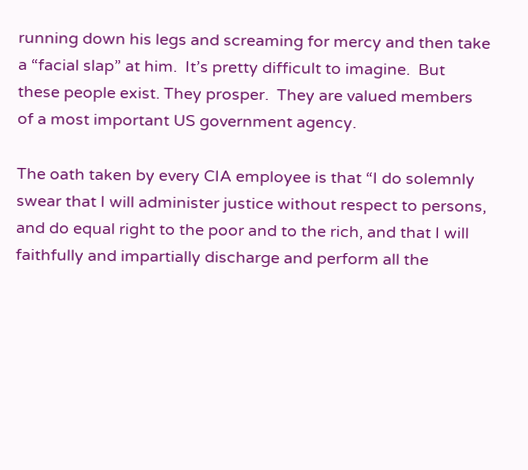running down his legs and screaming for mercy and then take a “facial slap” at him.  It’s pretty difficult to imagine.  But these people exist. They prosper.  They are valued members of a most important US government agency.

The oath taken by every CIA employee is that “I do solemnly swear that I will administer justice without respect to persons, and do equal right to the poor and to the rich, and that I will faithfully and impartially discharge and perform all the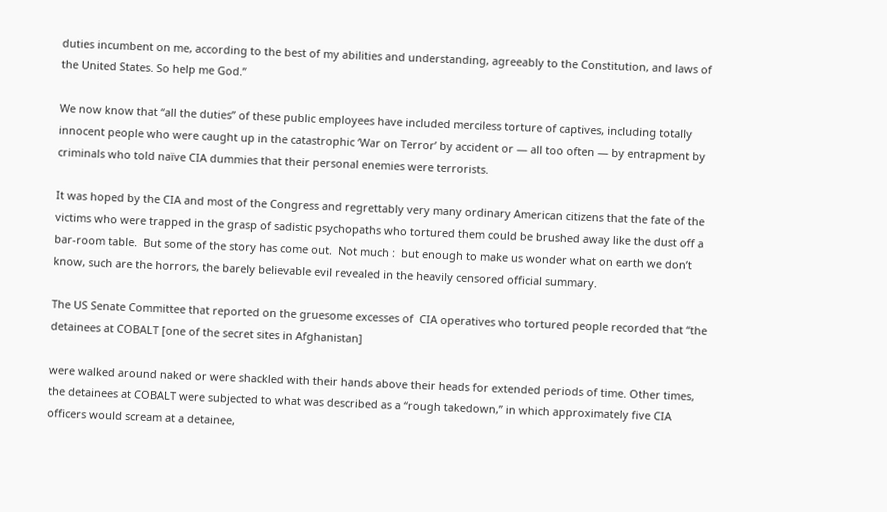duties incumbent on me, according to the best of my abilities and understanding, agreeably to the Constitution, and laws of the United States. So help me God.”

We now know that “all the duties” of these public employees have included merciless torture of captives, including totally innocent people who were caught up in the catastrophic ‘War on Terror’ by accident or — all too often — by entrapment by criminals who told naïve CIA dummies that their personal enemies were terrorists.

It was hoped by the CIA and most of the Congress and regrettably very many ordinary American citizens that the fate of the victims who were trapped in the grasp of sadistic psychopaths who tortured them could be brushed away like the dust off a bar-room table.  But some of the story has come out.  Not much :  but enough to make us wonder what on earth we don’t know, such are the horrors, the barely believable evil revealed in the heavily censored official summary.

The US Senate Committee that reported on the gruesome excesses of  CIA operatives who tortured people recorded that “the detainees at COBALT [one of the secret sites in Afghanistan]

were walked around naked or were shackled with their hands above their heads for extended periods of time. Other times, the detainees at COBALT were subjected to what was described as a “rough takedown,” in which approximately five CIA officers would scream at a detainee,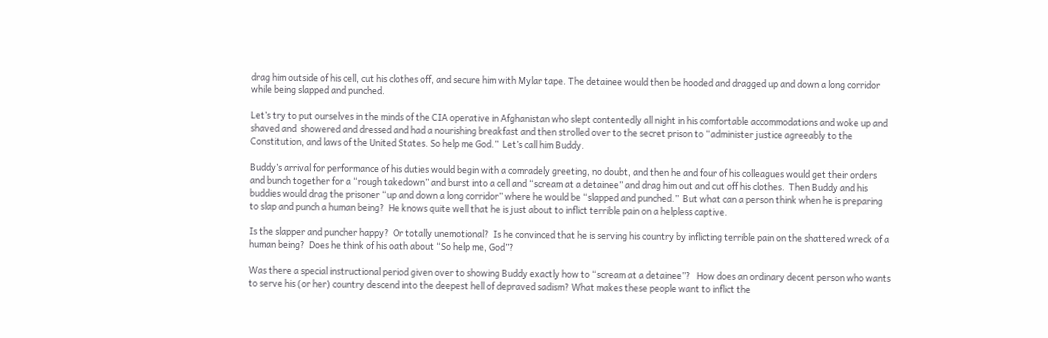drag him outside of his cell, cut his clothes off, and secure him with Mylar tape. The detainee would then be hooded and dragged up and down a long corridor while being slapped and punched.

Let’s try to put ourselves in the minds of the CIA operative in Afghanistan who slept contentedly all night in his comfortable accommodations and woke up and shaved and  showered and dressed and had a nourishing breakfast and then strolled over to the secret prison to “administer justice agreeably to the Constitution, and laws of the United States. So help me God.”  Let’s call him Buddy.

Buddy’s arrival for performance of his duties would begin with a comradely greeting, no doubt, and then he and four of his colleagues would get their orders and bunch together for a “rough takedown” and burst into a cell and “scream at a detainee” and drag him out and cut off his clothes.  Then Buddy and his buddies would drag the prisoner “up and down a long corridor” where he would be “slapped and punched.”  But what can a person think when he is preparing to slap and punch a human being?  He knows quite well that he is just about to inflict terrible pain on a helpless captive.

Is the slapper and puncher happy?  Or totally unemotional?  Is he convinced that he is serving his country by inflicting terrible pain on the shattered wreck of a human being?  Does he think of his oath about “So help me, God”?

Was there a special instructional period given over to showing Buddy exactly how to “scream at a detainee”?   How does an ordinary decent person who wants to serve his (or her) country descend into the deepest hell of depraved sadism? What makes these people want to inflict the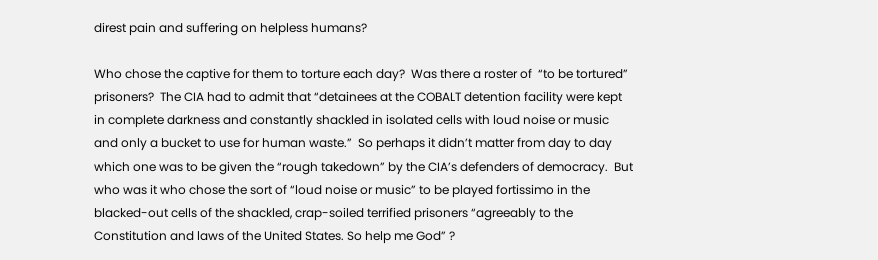direst pain and suffering on helpless humans?

Who chose the captive for them to torture each day?  Was there a roster of  “to be tortured” prisoners?  The CIA had to admit that “detainees at the COBALT detention facility were kept in complete darkness and constantly shackled in isolated cells with loud noise or music and only a bucket to use for human waste.”  So perhaps it didn’t matter from day to day which one was to be given the “rough takedown” by the CIA’s defenders of democracy.  But who was it who chose the sort of “loud noise or music” to be played fortissimo in the blacked-out cells of the shackled, crap-soiled terrified prisoners “agreeably to the Constitution and laws of the United States. So help me God” ?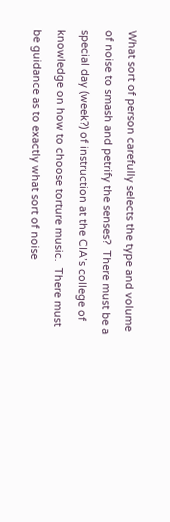What sort of person carefully selects the type and volume of noise to smash and petrify the senses?  There must be a special day (week?) of instruction at the CIA’s college of knowledge on how to choose torture music.  There must be guidance as to exactly what sort of noise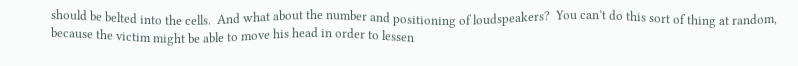should be belted into the cells.  And what about the number and positioning of loudspeakers?  You can’t do this sort of thing at random, because the victim might be able to move his head in order to lessen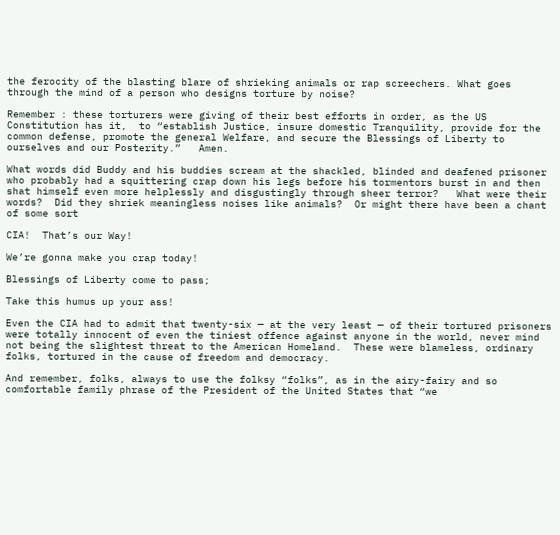the ferocity of the blasting blare of shrieking animals or rap screechers. What goes through the mind of a person who designs torture by noise?

Remember : these torturers were giving of their best efforts in order, as the US Constitution has it,  to “establish Justice, insure domestic Tranquility, provide for the common defense, promote the general Welfare, and secure the Blessings of Liberty to ourselves and our Posterity.”   Amen.

What words did Buddy and his buddies scream at the shackled, blinded and deafened prisoner who probably had a squittering crap down his legs before his tormentors burst in and then shat himself even more helplessly and disgustingly through sheer terror?   What were their words?  Did they shriek meaningless noises like animals?  Or might there have been a chant of some sort

CIA!  That’s our Way!

We’re gonna make you crap today!

Blessings of Liberty come to pass;

Take this humus up your ass!

Even the CIA had to admit that twenty-six — at the very least — of their tortured prisoners were totally innocent of even the tiniest offence against anyone in the world, never mind not being the slightest threat to the American Homeland.  These were blameless, ordinary folks, tortured in the cause of freedom and democracy.

And remember, folks, always to use the folksy “folks”, as in the airy-fairy and so comfortable family phrase of the President of the United States that “we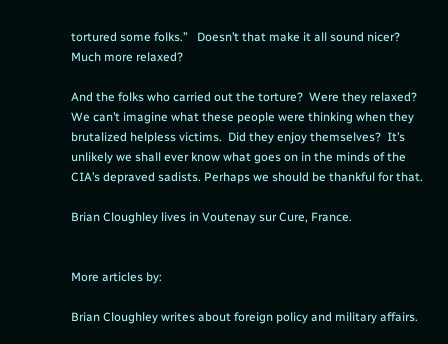tortured some folks.”   Doesn’t that make it all sound nicer?  Much more relaxed?

And the folks who carried out the torture?  Were they relaxed?  We can’t imagine what these people were thinking when they brutalized helpless victims.  Did they enjoy themselves?  It’s unlikely we shall ever know what goes on in the minds of the CIA’s depraved sadists. Perhaps we should be thankful for that.

Brian Cloughley lives in Voutenay sur Cure, France.


More articles by:

Brian Cloughley writes about foreign policy and military affairs.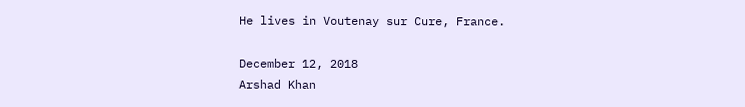He lives in Voutenay sur Cure, France.

December 12, 2018
Arshad Khan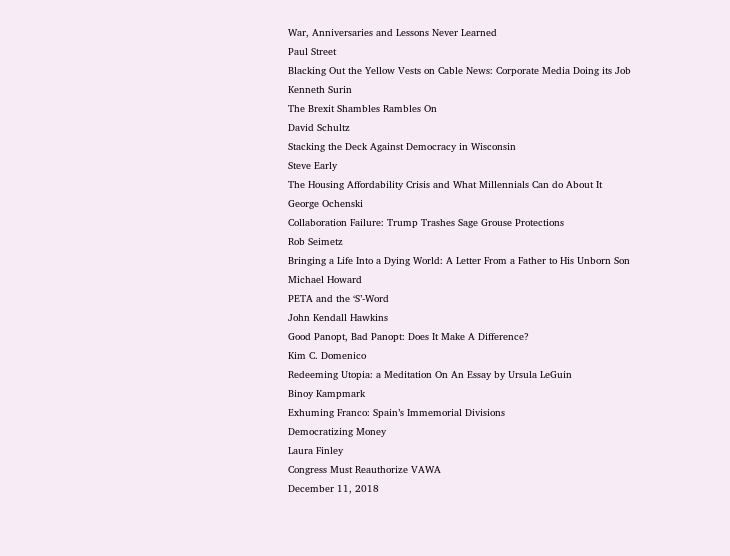War, Anniversaries and Lessons Never Learned
Paul Street
Blacking Out the Yellow Vests on Cable News: Corporate Media Doing its Job
Kenneth Surin
The Brexit Shambles Rambles On
David Schultz
Stacking the Deck Against Democracy in Wisconsin
Steve Early
The Housing Affordability Crisis and What Millennials Can do About It
George Ochenski
Collaboration Failure: Trump Trashes Sage Grouse Protections
Rob Seimetz
Bringing a Life Into a Dying World: A Letter From a Father to His Unborn Son
Michael Howard
PETA and the ‘S’-Word
John Kendall Hawkins
Good Panopt, Bad Panopt: Does It Make A Difference?
Kim C. Domenico
Redeeming Utopia: a Meditation On An Essay by Ursula LeGuin
Binoy Kampmark
Exhuming Franco: Spain’s Immemorial Divisions
Democratizing Money
Laura Finley
Congress Must Reauthorize VAWA
December 11, 2018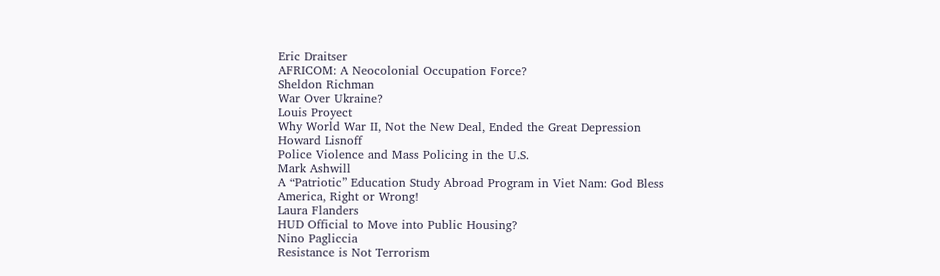Eric Draitser
AFRICOM: A Neocolonial Occupation Force?
Sheldon Richman
War Over Ukraine?
Louis Proyect
Why World War II, Not the New Deal, Ended the Great Depression
Howard Lisnoff
Police Violence and Mass Policing in the U.S.
Mark Ashwill
A “Patriotic” Education Study Abroad Program in Viet Nam: God Bless America, Right or Wrong!
Laura Flanders
HUD Official to Move into Public Housing?
Nino Pagliccia
Resistance is Not Terrorism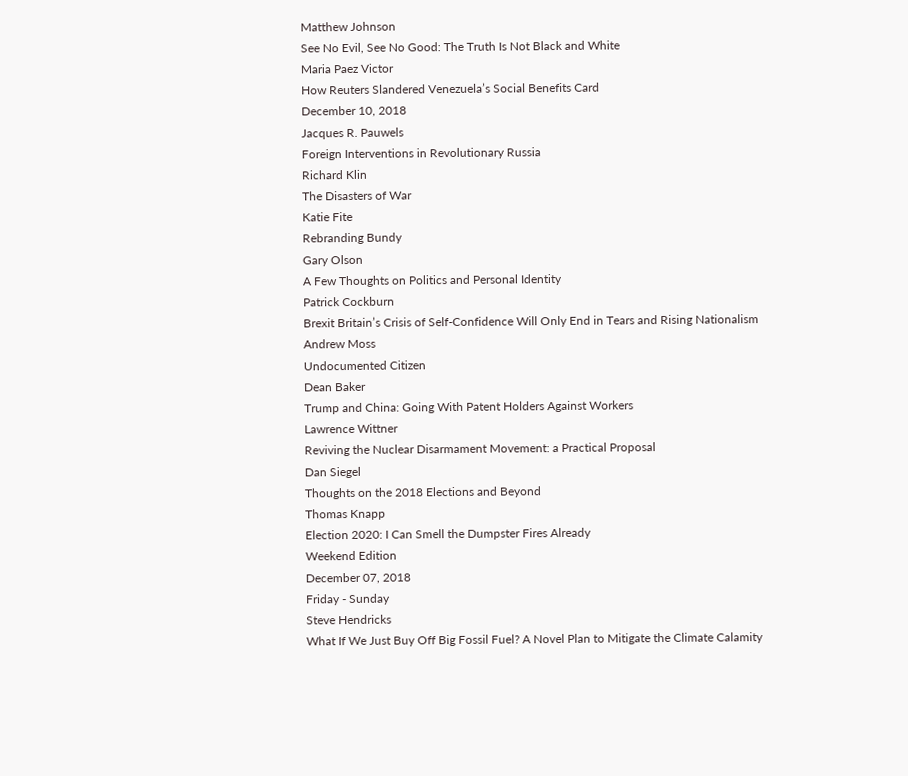Matthew Johnson
See No Evil, See No Good: The Truth Is Not Black and White
Maria Paez Victor
How Reuters Slandered Venezuela’s Social Benefits Card
December 10, 2018
Jacques R. Pauwels
Foreign Interventions in Revolutionary Russia
Richard Klin
The Disasters of War
Katie Fite
Rebranding Bundy
Gary Olson
A Few Thoughts on Politics and Personal Identity
Patrick Cockburn
Brexit Britain’s Crisis of Self-Confidence Will Only End in Tears and Rising Nationalism
Andrew Moss
Undocumented Citizen
Dean Baker
Trump and China: Going With Patent Holders Against Workers
Lawrence Wittner
Reviving the Nuclear Disarmament Movement: a Practical Proposal
Dan Siegel
Thoughts on the 2018 Elections and Beyond
Thomas Knapp
Election 2020: I Can Smell the Dumpster Fires Already
Weekend Edition
December 07, 2018
Friday - Sunday
Steve Hendricks
What If We Just Buy Off Big Fossil Fuel? A Novel Plan to Mitigate the Climate Calamity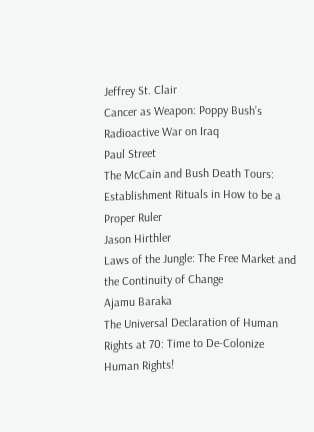Jeffrey St. Clair
Cancer as Weapon: Poppy Bush’s Radioactive War on Iraq
Paul Street
The McCain and Bush Death Tours: Establishment Rituals in How to be a Proper Ruler
Jason Hirthler
Laws of the Jungle: The Free Market and the Continuity of Change
Ajamu Baraka
The Universal Declaration of Human Rights at 70: Time to De-Colonize Human Rights!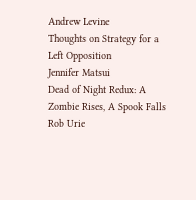Andrew Levine
Thoughts on Strategy for a Left Opposition
Jennifer Matsui
Dead of Night Redux: A Zombie Rises, A Spook Falls
Rob Urie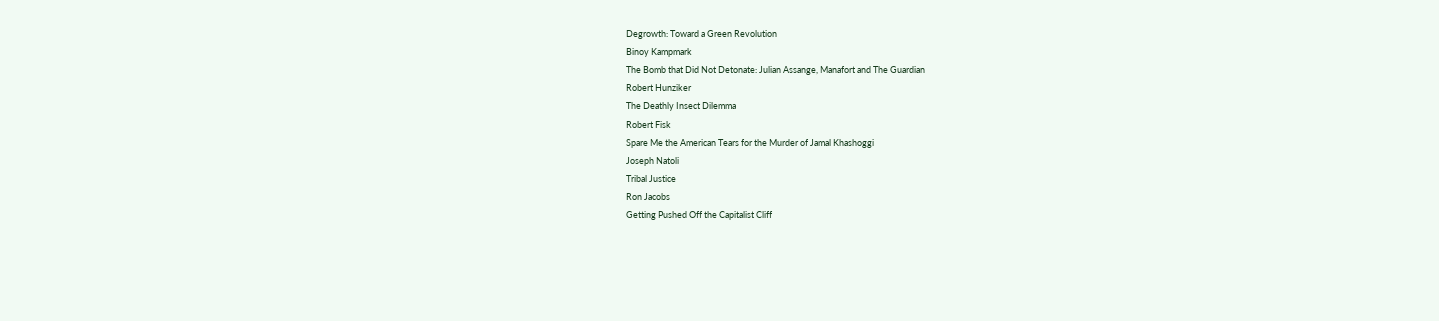Degrowth: Toward a Green Revolution
Binoy Kampmark
The Bomb that Did Not Detonate: Julian Assange, Manafort and The Guardian
Robert Hunziker
The Deathly Insect Dilemma
Robert Fisk
Spare Me the American Tears for the Murder of Jamal Khashoggi
Joseph Natoli
Tribal Justice
Ron Jacobs
Getting Pushed Off the Capitalist Cliff